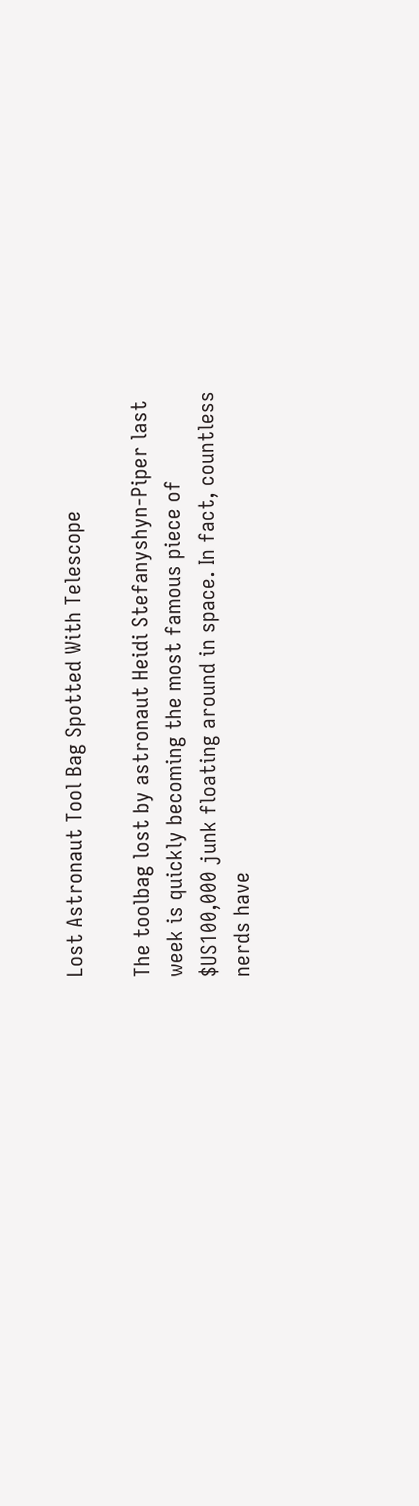Lost Astronaut Tool Bag Spotted With Telescope

The toolbag lost by astronaut Heidi Stefanyshyn-Piper last week is quickly becoming the most famous piece of $US100,000 junk floating around in space. In fact, countless nerds have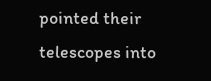pointed their telescopes into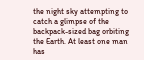the night sky attempting to catch a glimpse of the backpack-sized bag orbiting the Earth. At least one man has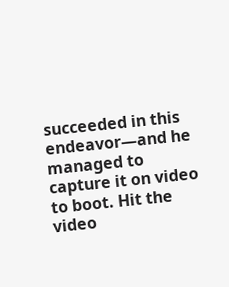succeeded in this endeavor—and he managed to capture it on video to boot. Hit the video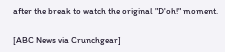after the break to watch the original "D'oh!" moment.

[ABC News via Crunchgear]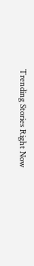Trending Stories Right Now